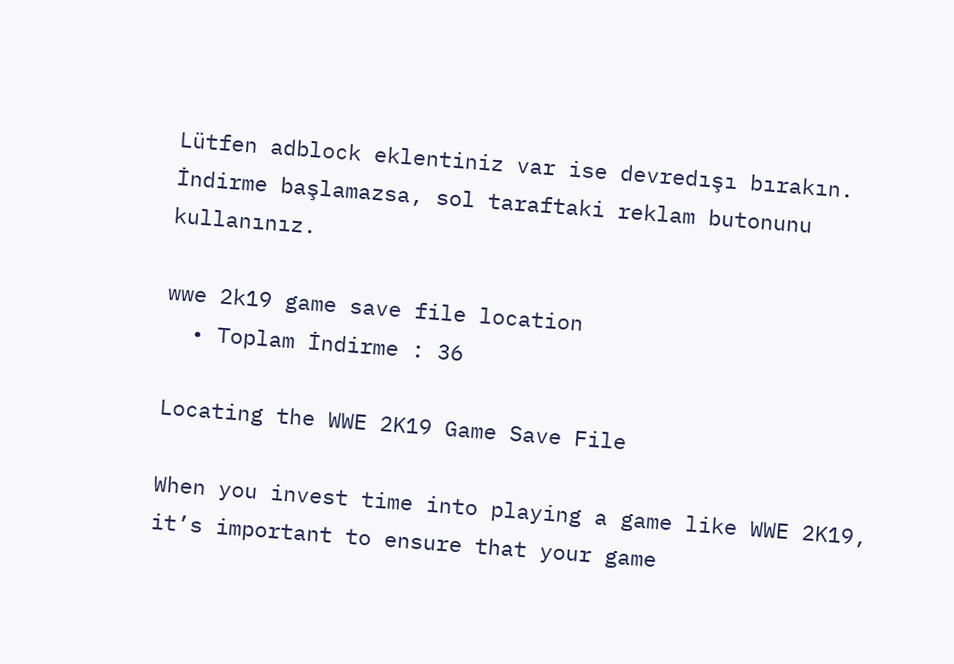Lütfen adblock eklentiniz var ise devredışı bırakın. İndirme başlamazsa, sol taraftaki reklam butonunu kullanınız.

wwe 2k19 game save file location
  • Toplam İndirme : 36

Locating the WWE 2K19 Game Save File

When you invest time into playing a game like WWE 2K19, it’s important to ensure that your game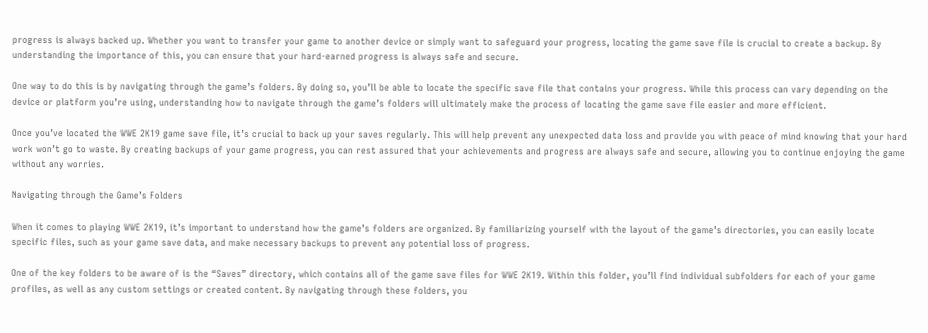progress is always backed up. Whether you want to transfer your game to another device or simply want to safeguard your progress, locating the game save file is crucial to create a backup. By understanding the importance of this, you can ensure that your hard-earned progress is always safe and secure.

One way to do this is by navigating through the game’s folders. By doing so, you’ll be able to locate the specific save file that contains your progress. While this process can vary depending on the device or platform you’re using, understanding how to navigate through the game’s folders will ultimately make the process of locating the game save file easier and more efficient.

Once you’ve located the WWE 2K19 game save file, it’s crucial to back up your saves regularly. This will help prevent any unexpected data loss and provide you with peace of mind knowing that your hard work won’t go to waste. By creating backups of your game progress, you can rest assured that your achievements and progress are always safe and secure, allowing you to continue enjoying the game without any worries.

Navigating through the Game’s Folders

When it comes to playing WWE 2K19, it’s important to understand how the game’s folders are organized. By familiarizing yourself with the layout of the game’s directories, you can easily locate specific files, such as your game save data, and make necessary backups to prevent any potential loss of progress.

One of the key folders to be aware of is the “Saves” directory, which contains all of the game save files for WWE 2K19. Within this folder, you’ll find individual subfolders for each of your game profiles, as well as any custom settings or created content. By navigating through these folders, you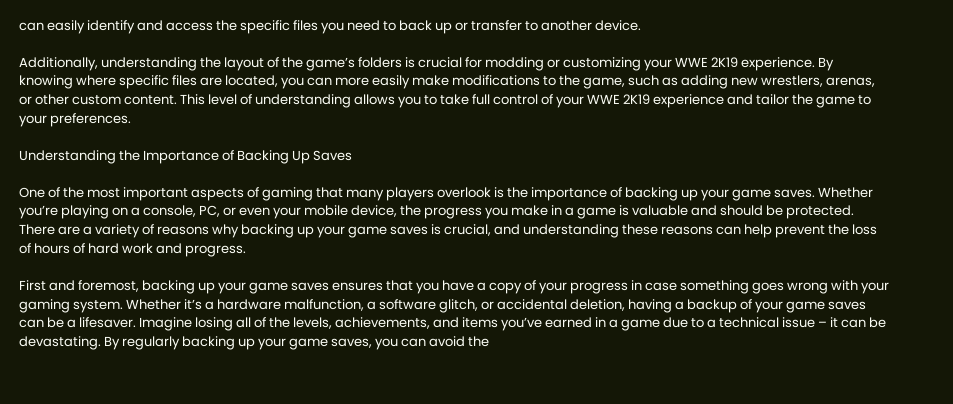can easily identify and access the specific files you need to back up or transfer to another device.

Additionally, understanding the layout of the game’s folders is crucial for modding or customizing your WWE 2K19 experience. By knowing where specific files are located, you can more easily make modifications to the game, such as adding new wrestlers, arenas, or other custom content. This level of understanding allows you to take full control of your WWE 2K19 experience and tailor the game to your preferences.

Understanding the Importance of Backing Up Saves

One of the most important aspects of gaming that many players overlook is the importance of backing up your game saves. Whether you’re playing on a console, PC, or even your mobile device, the progress you make in a game is valuable and should be protected. There are a variety of reasons why backing up your game saves is crucial, and understanding these reasons can help prevent the loss of hours of hard work and progress.

First and foremost, backing up your game saves ensures that you have a copy of your progress in case something goes wrong with your gaming system. Whether it’s a hardware malfunction, a software glitch, or accidental deletion, having a backup of your game saves can be a lifesaver. Imagine losing all of the levels, achievements, and items you’ve earned in a game due to a technical issue – it can be devastating. By regularly backing up your game saves, you can avoid the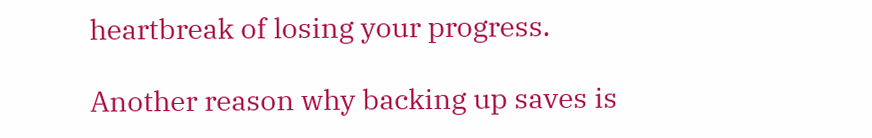heartbreak of losing your progress.

Another reason why backing up saves is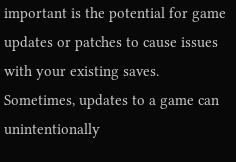important is the potential for game updates or patches to cause issues with your existing saves. Sometimes, updates to a game can unintentionally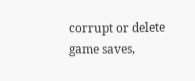corrupt or delete game saves,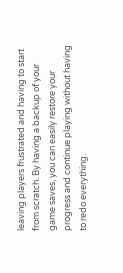leaving players frustrated and having to start from scratch. By having a backup of your game saves, you can easily restore your progress and continue playing without having to redo everything.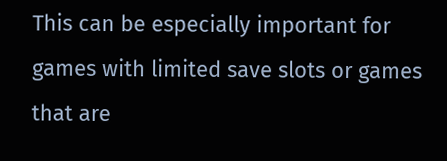This can be especially important for games with limited save slots or games that are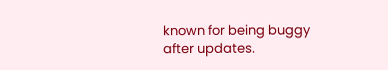known for being buggy after updates.